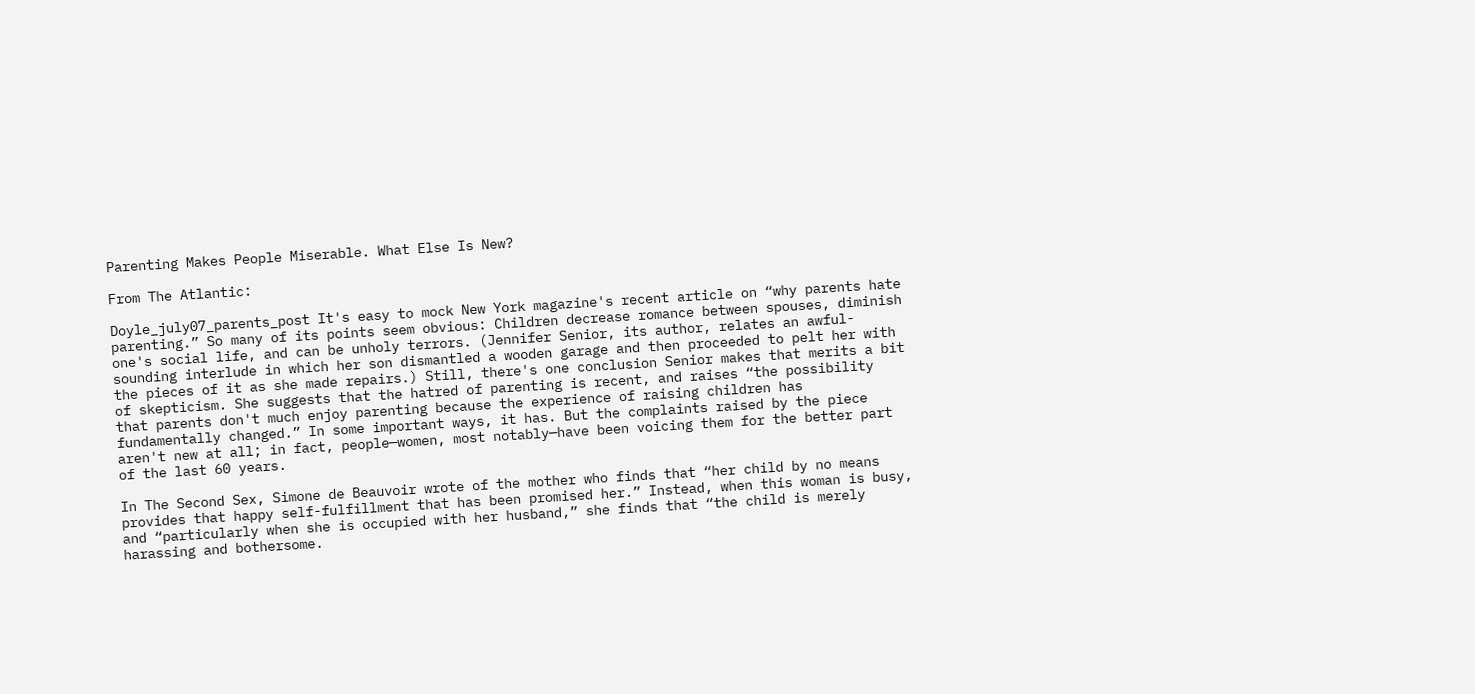Parenting Makes People Miserable. What Else Is New?

From The Atlantic:

Doyle_july07_parents_post It's easy to mock New York magazine's recent article on “why parents hate parenting.” So many of its points seem obvious: Children decrease romance between spouses, diminish one's social life, and can be unholy terrors. (Jennifer Senior, its author, relates an awful-sounding interlude in which her son dismantled a wooden garage and then proceeded to pelt her with the pieces of it as she made repairs.) Still, there's one conclusion Senior makes that merits a bit of skepticism. She suggests that the hatred of parenting is recent, and raises “the possibility that parents don't much enjoy parenting because the experience of raising children has fundamentally changed.” In some important ways, it has. But the complaints raised by the piece aren't new at all; in fact, people—women, most notably—have been voicing them for the better part of the last 60 years.

In The Second Sex, Simone de Beauvoir wrote of the mother who finds that “her child by no means provides that happy self-fulfillment that has been promised her.” Instead, when this woman is busy, and “particularly when she is occupied with her husband,” she finds that “the child is merely harassing and bothersome.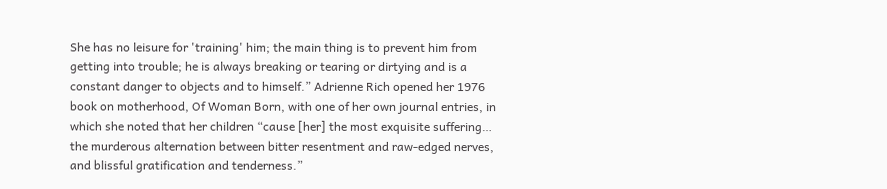She has no leisure for 'training' him; the main thing is to prevent him from getting into trouble; he is always breaking or tearing or dirtying and is a constant danger to objects and to himself.” Adrienne Rich opened her 1976 book on motherhood, Of Woman Born, with one of her own journal entries, in which she noted that her children “cause [her] the most exquisite suffering… the murderous alternation between bitter resentment and raw-edged nerves, and blissful gratification and tenderness.”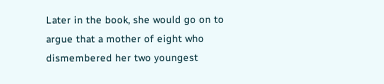Later in the book, she would go on to argue that a mother of eight who dismembered her two youngest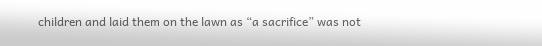children and laid them on the lawn as “a sacrifice” was not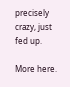precisely crazy, just fed up.

More here.